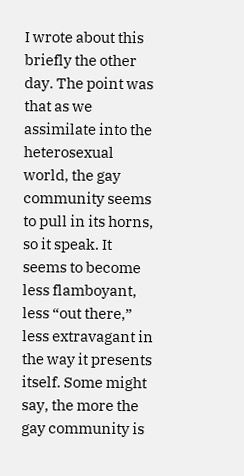I wrote about this briefly the other day. The point was that as we assimilate into the heterosexual world, the gay community seems to pull in its horns, so it speak. It seems to become less flamboyant, less “out there,” less extravagant in the way it presents itself. Some might say, the more the gay community is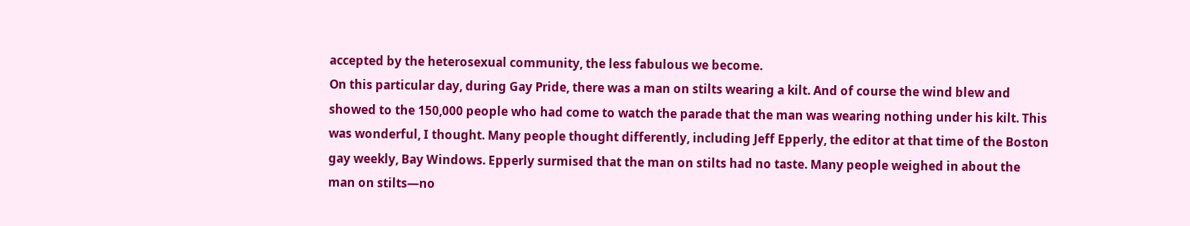accepted by the heterosexual community, the less fabulous we become.
On this particular day, during Gay Pride, there was a man on stilts wearing a kilt. And of course the wind blew and showed to the 150,000 people who had come to watch the parade that the man was wearing nothing under his kilt. This was wonderful, I thought. Many people thought differently, including Jeff Epperly, the editor at that time of the Boston gay weekly, Bay Windows. Epperly surmised that the man on stilts had no taste. Many people weighed in about the man on stilts—no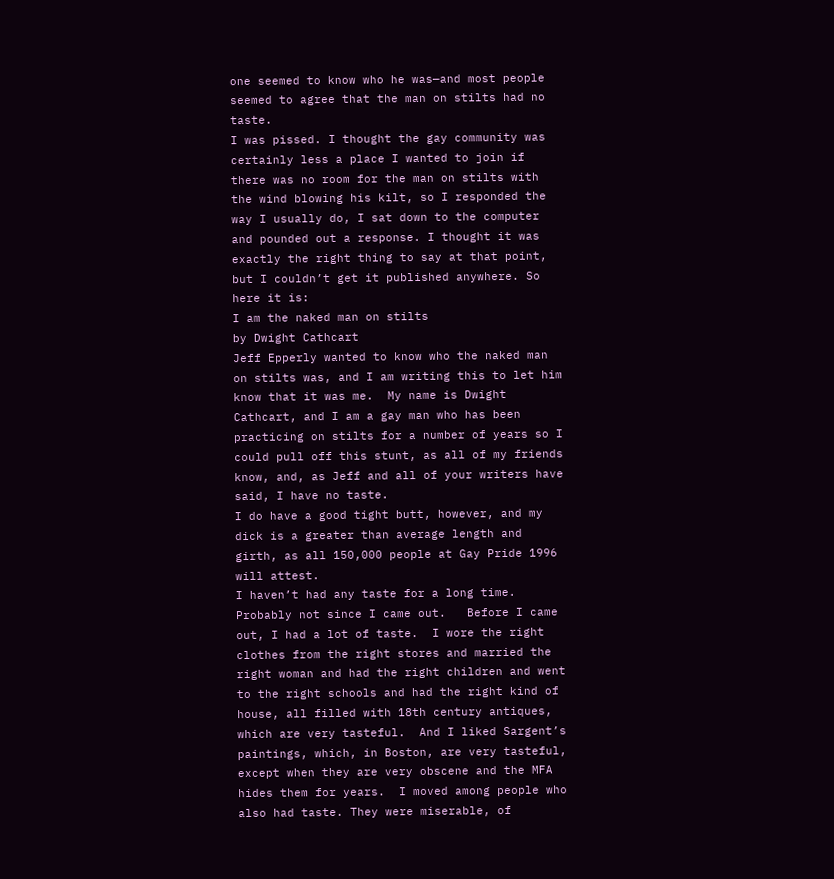one seemed to know who he was—and most people seemed to agree that the man on stilts had no taste.
I was pissed. I thought the gay community was certainly less a place I wanted to join if there was no room for the man on stilts with the wind blowing his kilt, so I responded the way I usually do, I sat down to the computer and pounded out a response. I thought it was exactly the right thing to say at that point, but I couldn’t get it published anywhere. So here it is:
I am the naked man on stilts
by Dwight Cathcart
Jeff Epperly wanted to know who the naked man on stilts was, and I am writing this to let him know that it was me.  My name is Dwight Cathcart, and I am a gay man who has been practicing on stilts for a number of years so I could pull off this stunt, as all of my friends know, and, as Jeff and all of your writers have said, I have no taste.
I do have a good tight butt, however, and my dick is a greater than average length and girth, as all 150,000 people at Gay Pride 1996 will attest.
I haven’t had any taste for a long time.  Probably not since I came out.   Before I came out, I had a lot of taste.  I wore the right clothes from the right stores and married the right woman and had the right children and went to the right schools and had the right kind of house, all filled with 18th century antiques, which are very tasteful.  And I liked Sargent’s paintings, which, in Boston, are very tasteful, except when they are very obscene and the MFA hides them for years.  I moved among people who also had taste. They were miserable, of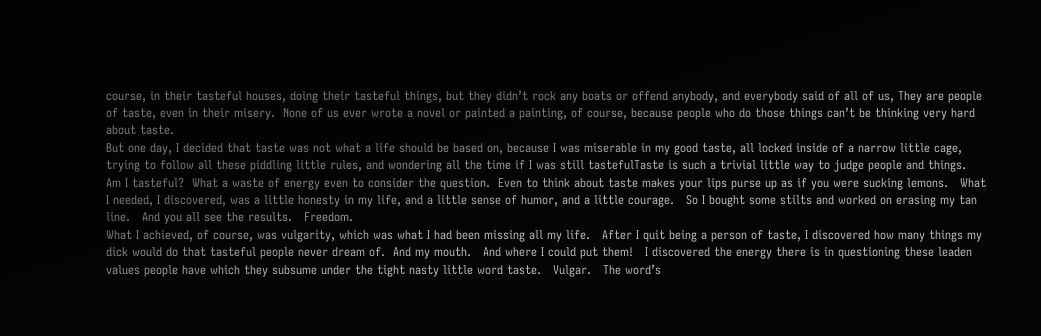course, in their tasteful houses, doing their tasteful things, but they didn’t rock any boats or offend anybody, and everybody said of all of us, They are people of taste, even in their misery.  None of us ever wrote a novel or painted a painting, of course, because people who do those things can’t be thinking very hard about taste.
But one day, I decided that taste was not what a life should be based on, because I was miserable in my good taste, all locked inside of a narrow little cage, trying to follow all these piddling little rules, and wondering all the time if I was still tastefulTaste is such a trivial little way to judge people and things.  Am I tasteful?  What a waste of energy even to consider the question.  Even to think about taste makes your lips purse up as if you were sucking lemons.   What I needed, I discovered, was a little honesty in my life, and a little sense of humor, and a little courage.   So I bought some stilts and worked on erasing my tan line.   And you all see the results.   Freedom.
What I achieved, of course, was vulgarity, which was what I had been missing all my life.   After I quit being a person of taste, I discovered how many things my dick would do that tasteful people never dream of.  And my mouth.   And where I could put them!   I discovered the energy there is in questioning these leaden values people have which they subsume under the tight nasty little word taste.   Vulgar.   The word’s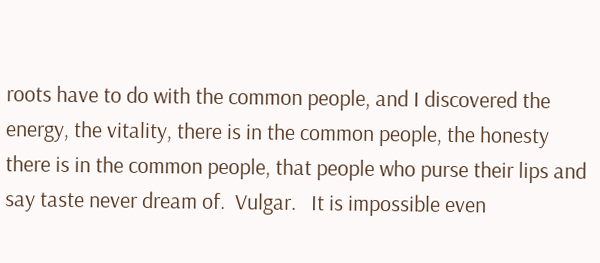roots have to do with the common people, and I discovered the energy, the vitality, there is in the common people, the honesty there is in the common people, that people who purse their lips and say taste never dream of.  Vulgar.   It is impossible even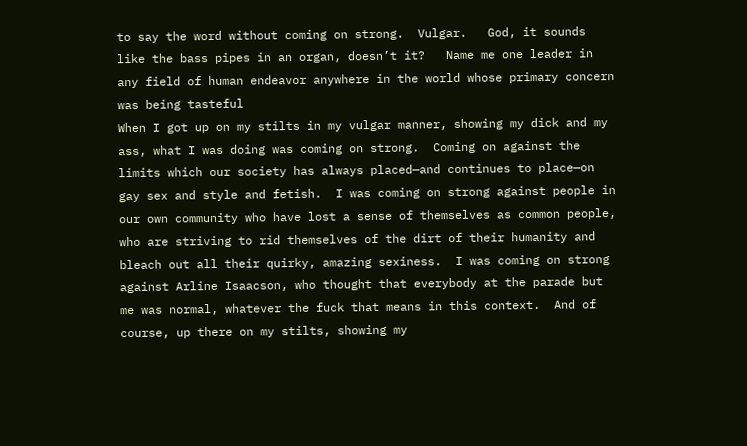to say the word without coming on strong.  Vulgar.   God, it sounds like the bass pipes in an organ, doesn’t it?   Name me one leader in any field of human endeavor anywhere in the world whose primary concern was being tasteful
When I got up on my stilts in my vulgar manner, showing my dick and my ass, what I was doing was coming on strong.  Coming on against the limits which our society has always placed—and continues to place—on gay sex and style and fetish.  I was coming on strong against people in our own community who have lost a sense of themselves as common people, who are striving to rid themselves of the dirt of their humanity and bleach out all their quirky, amazing sexiness.  I was coming on strong against Arline Isaacson, who thought that everybody at the parade but me was normal, whatever the fuck that means in this context.  And of course, up there on my stilts, showing my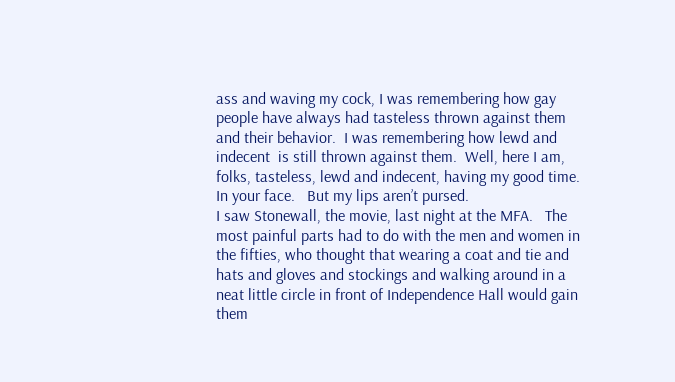ass and waving my cock, I was remembering how gay people have always had tasteless thrown against them and their behavior.  I was remembering how lewd and indecent  is still thrown against them.  Well, here I am, folks, tasteless, lewd and indecent, having my good time.  In your face.   But my lips aren’t pursed.
I saw Stonewall, the movie, last night at the MFA.   The most painful parts had to do with the men and women in the fifties, who thought that wearing a coat and tie and hats and gloves and stockings and walking around in a neat little circle in front of Independence Hall would gain them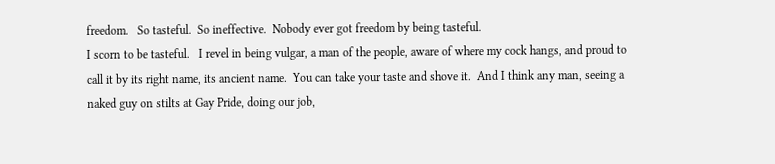freedom.   So tasteful.  So ineffective.  Nobody ever got freedom by being tasteful.
I scorn to be tasteful.   I revel in being vulgar, a man of the people, aware of where my cock hangs, and proud to call it by its right name, its ancient name.  You can take your taste and shove it.  And I think any man, seeing a naked guy on stilts at Gay Pride, doing our job,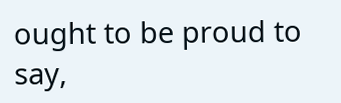ought to be proud to say,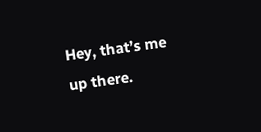Hey, that’s me up there.